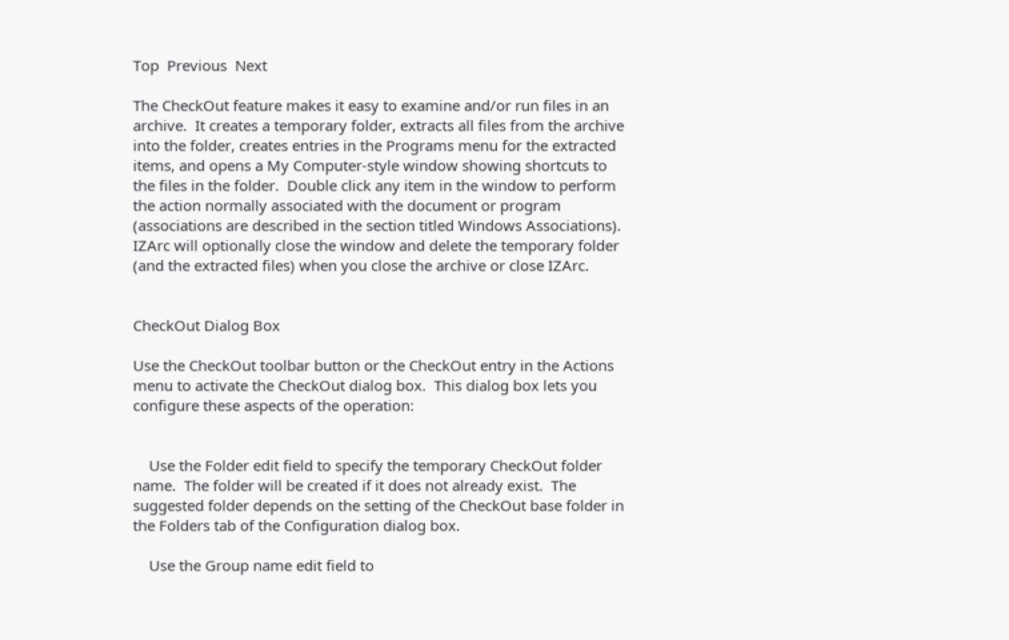Top  Previous  Next

The CheckOut feature makes it easy to examine and/or run files in an archive.  It creates a temporary folder, extracts all files from the archive into the folder, creates entries in the Programs menu for the extracted items, and opens a My Computer-style window showing shortcuts to the files in the folder.  Double click any item in the window to perform the action normally associated with the document or program (associations are described in the section titled Windows Associations). IZArc will optionally close the window and delete the temporary folder (and the extracted files) when you close the archive or close IZArc.


CheckOut Dialog Box

Use the CheckOut toolbar button or the CheckOut entry in the Actions menu to activate the CheckOut dialog box.  This dialog box lets you configure these aspects of the operation:


    Use the Folder edit field to specify the temporary CheckOut folder name.  The folder will be created if it does not already exist.  The suggested folder depends on the setting of the CheckOut base folder in the Folders tab of the Configuration dialog box.

    Use the Group name edit field to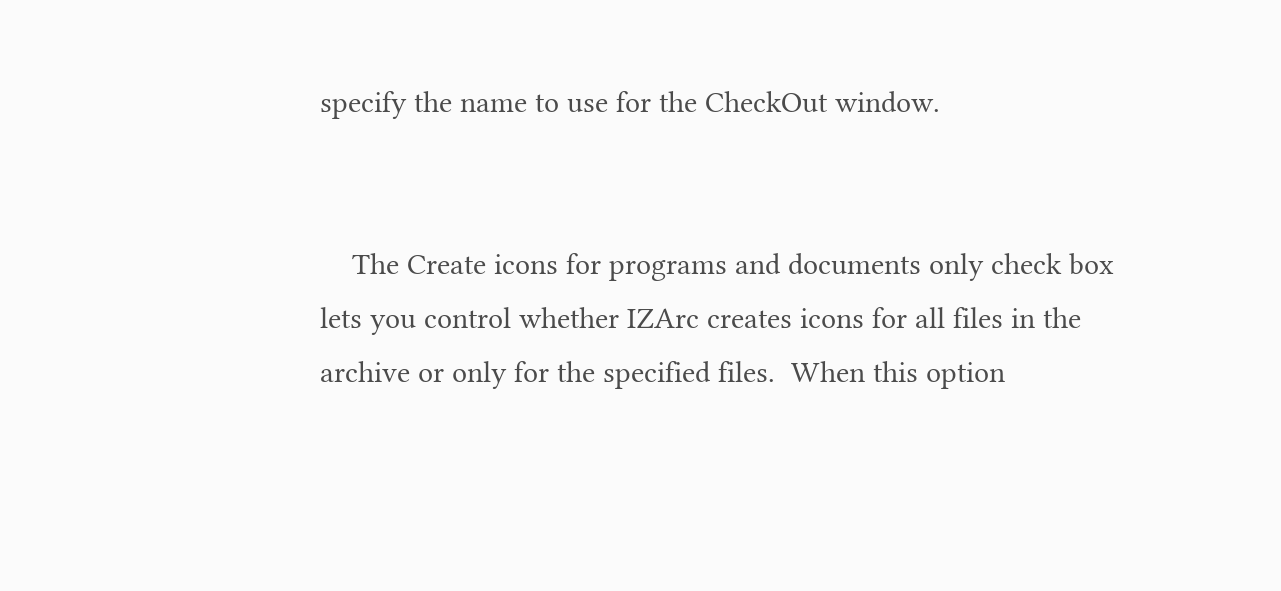specify the name to use for the CheckOut window.


    The Create icons for programs and documents only check box lets you control whether IZArc creates icons for all files in the archive or only for the specified files.  When this option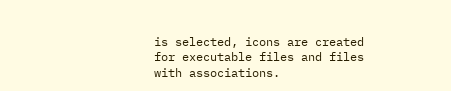is selected, icons are created for executable files and files with associations.